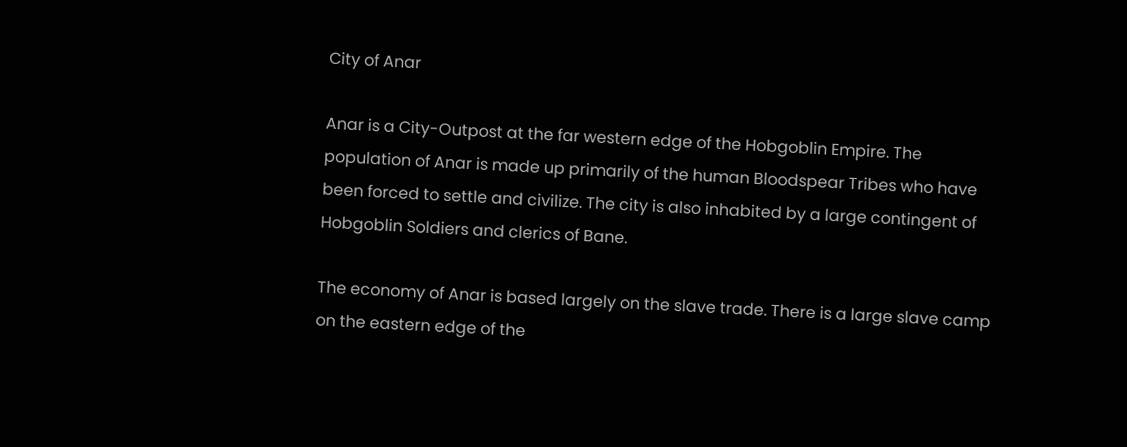City of Anar

Anar is a City-Outpost at the far western edge of the Hobgoblin Empire. The population of Anar is made up primarily of the human Bloodspear Tribes who have been forced to settle and civilize. The city is also inhabited by a large contingent of Hobgoblin Soldiers and clerics of Bane.

The economy of Anar is based largely on the slave trade. There is a large slave camp on the eastern edge of the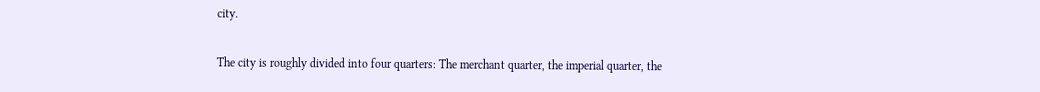city.

The city is roughly divided into four quarters: The merchant quarter, the imperial quarter, the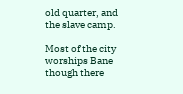old quarter, and the slave camp.

Most of the city worships Bane though there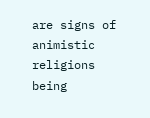are signs of animistic religions being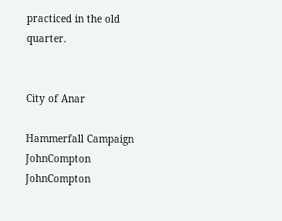practiced in the old quarter.


City of Anar

Hammerfall Campaign JohnCompton JohnCompton